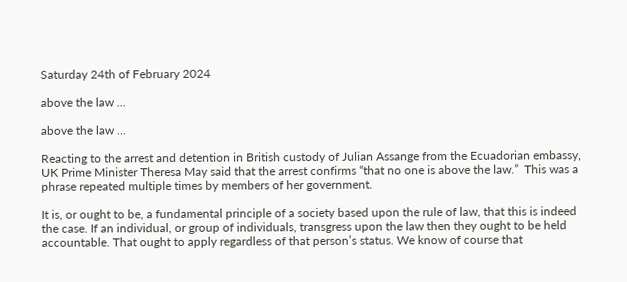Saturday 24th of February 2024

above the law ...

above the law ...

Reacting to the arrest and detention in British custody of Julian Assange from the Ecuadorian embassy, UK Prime Minister Theresa May said that the arrest confirms “that no one is above the law.”  This was a phrase repeated multiple times by members of her government.

It is, or ought to be, a fundamental principle of a society based upon the rule of law, that this is indeed the case. If an individual, or group of individuals, transgress upon the law then they ought to be held accountable. That ought to apply regardless of that person’s status. We know of course that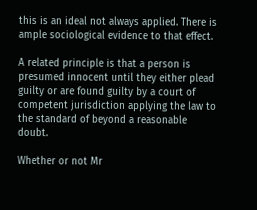this is an ideal not always applied. There is ample sociological evidence to that effect.

A related principle is that a person is presumed innocent until they either plead guilty or are found guilty by a court of competent jurisdiction applying the law to the standard of beyond a reasonable doubt.

Whether or not Mr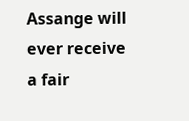Assange will ever receive a fair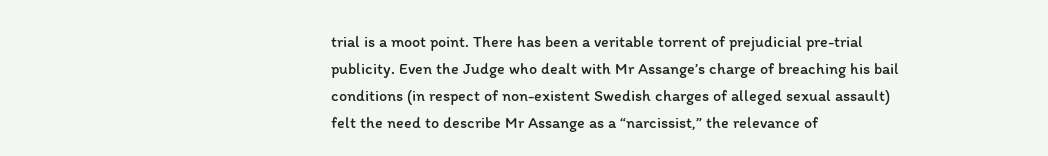trial is a moot point. There has been a veritable torrent of prejudicial pre-trial publicity. Even the Judge who dealt with Mr Assange’s charge of breaching his bail conditions (in respect of non-existent Swedish charges of alleged sexual assault) felt the need to describe Mr Assange as a “narcissist,” the relevance of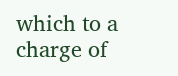which to a charge of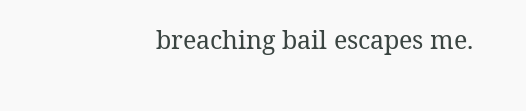breaching bail escapes me.